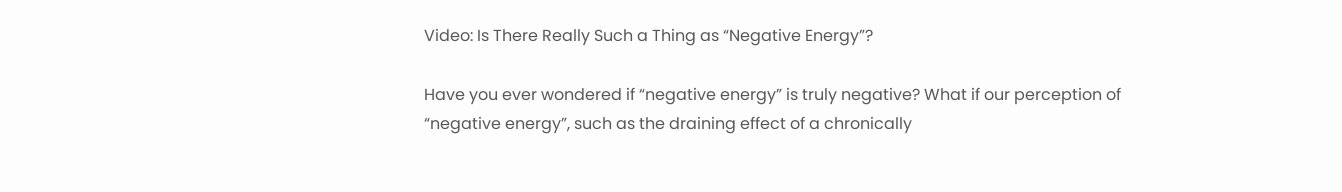Video: Is There Really Such a Thing as “Negative Energy”?

Have you ever wondered if “negative energy” is truly negative? What if our perception of “negative energy”, such as the draining effect of a chronically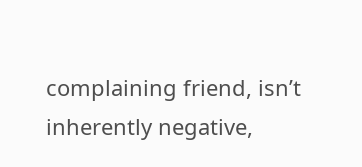complaining friend, isn’t inherently negative,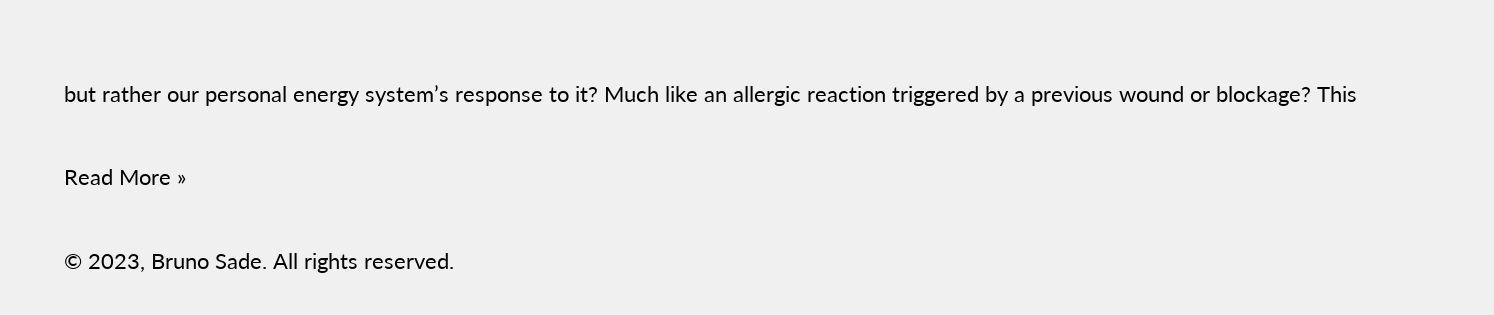but rather our personal energy system’s response to it? Much like an allergic reaction triggered by a previous wound or blockage? This

Read More »

© 2023, Bruno Sade. All rights reserved.